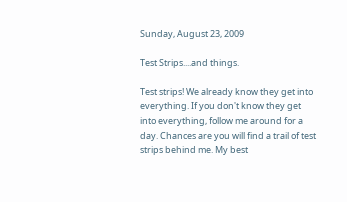Sunday, August 23, 2009

Test Strips....and things.

Test strips! We already know they get into everything. If you don't know they get into everything, follow me around for a day. Chances are you will find a trail of test strips behind me. My best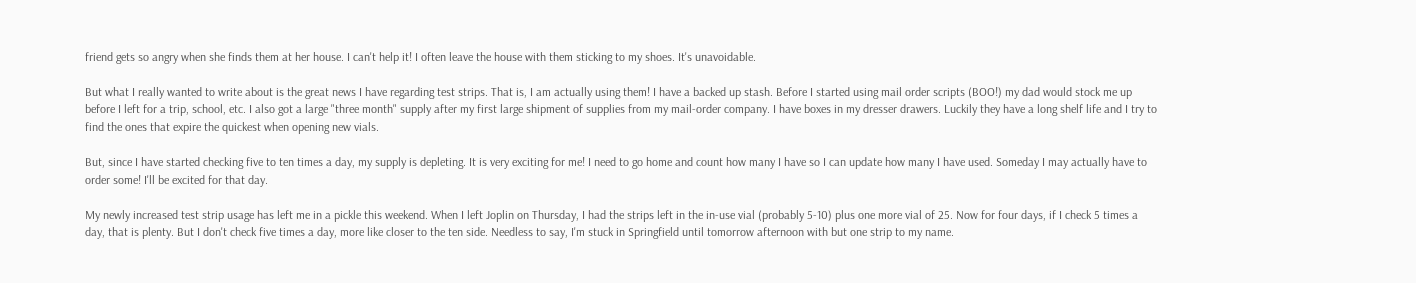friend gets so angry when she finds them at her house. I can't help it! I often leave the house with them sticking to my shoes. It's unavoidable.

But what I really wanted to write about is the great news I have regarding test strips. That is, I am actually using them! I have a backed up stash. Before I started using mail order scripts (BOO!) my dad would stock me up before I left for a trip, school, etc. I also got a large "three month" supply after my first large shipment of supplies from my mail-order company. I have boxes in my dresser drawers. Luckily they have a long shelf life and I try to find the ones that expire the quickest when opening new vials.

But, since I have started checking five to ten times a day, my supply is depleting. It is very exciting for me! I need to go home and count how many I have so I can update how many I have used. Someday I may actually have to order some! I'll be excited for that day.

My newly increased test strip usage has left me in a pickle this weekend. When I left Joplin on Thursday, I had the strips left in the in-use vial (probably 5-10) plus one more vial of 25. Now for four days, if I check 5 times a day, that is plenty. But I don't check five times a day, more like closer to the ten side. Needless to say, I'm stuck in Springfield until tomorrow afternoon with but one strip to my name.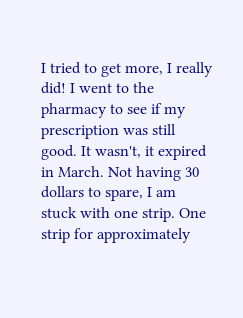I tried to get more, I really did! I went to the pharmacy to see if my prescription was still good. It wasn't, it expired in March. Not having 30 dollars to spare, I am stuck with one strip. One strip for approximately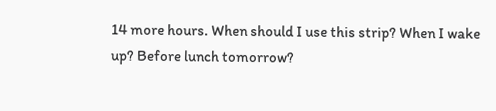14 more hours. When should I use this strip? When I wake up? Before lunch tomorrow?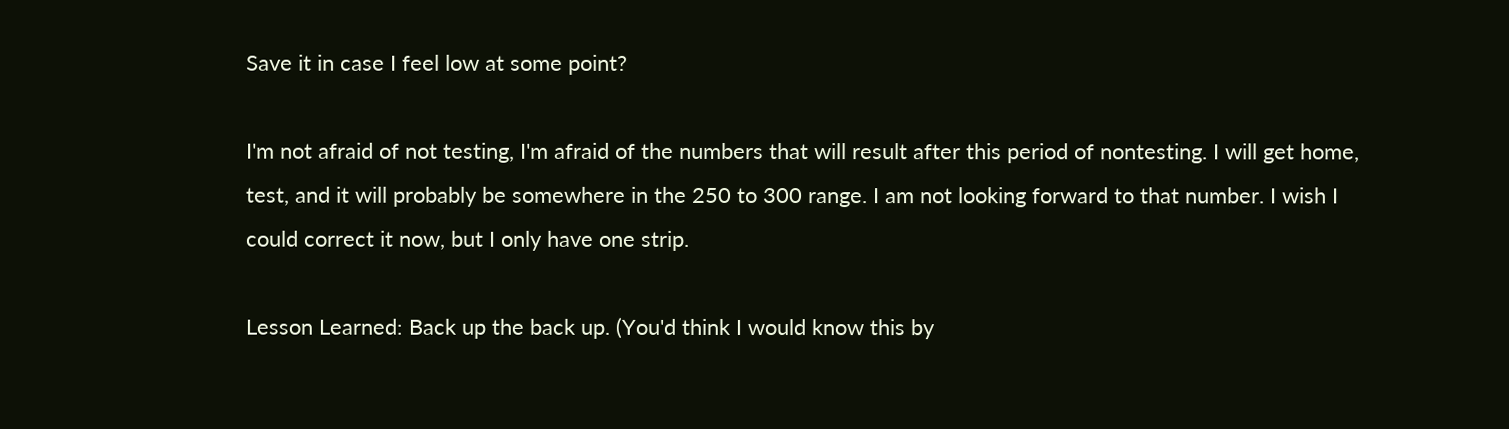Save it in case I feel low at some point?

I'm not afraid of not testing, I'm afraid of the numbers that will result after this period of nontesting. I will get home, test, and it will probably be somewhere in the 250 to 300 range. I am not looking forward to that number. I wish I could correct it now, but I only have one strip.

Lesson Learned: Back up the back up. (You'd think I would know this by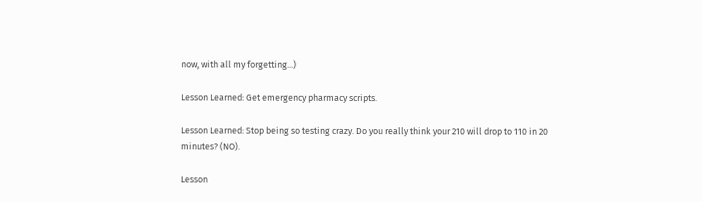now, with all my forgetting...)

Lesson Learned: Get emergency pharmacy scripts.

Lesson Learned: Stop being so testing crazy. Do you really think your 210 will drop to 110 in 20 minutes? (NO).

Lesson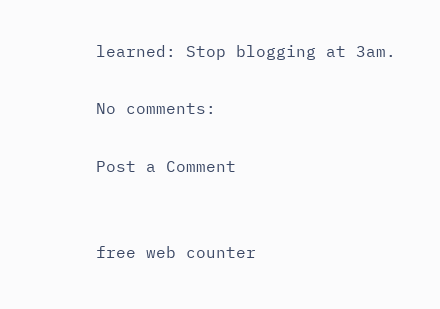learned: Stop blogging at 3am.

No comments:

Post a Comment


free web counter